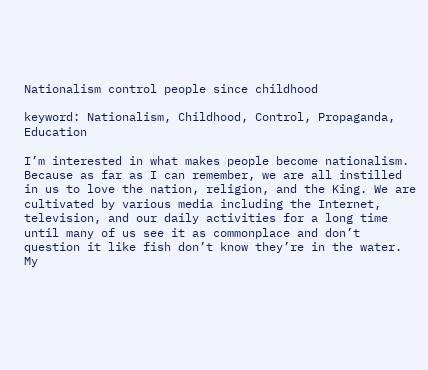Nationalism control people since childhood

keyword: Nationalism, Childhood, Control, Propaganda, Education

I’m interested in what makes people become nationalism. Because as far as I can remember, we are all instilled in us to love the nation, religion, and the King. We are cultivated by various media including the Internet, television, and our daily activities for a long time until many of us see it as commonplace and don’t question it like fish don’t know they’re in the water. My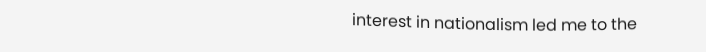interest in nationalism led me to the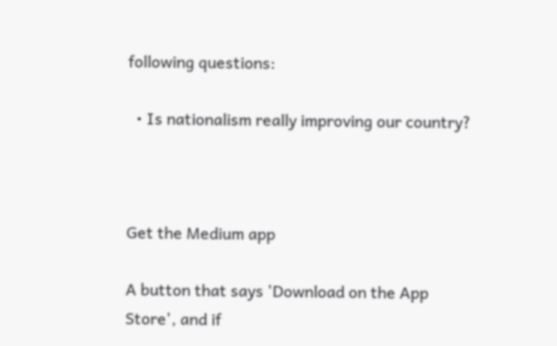following questions:

  • Is nationalism really improving our country?



Get the Medium app

A button that says 'Download on the App Store', and if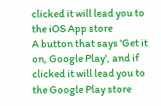clicked it will lead you to the iOS App store
A button that says 'Get it on, Google Play', and if clicked it will lead you to the Google Play store